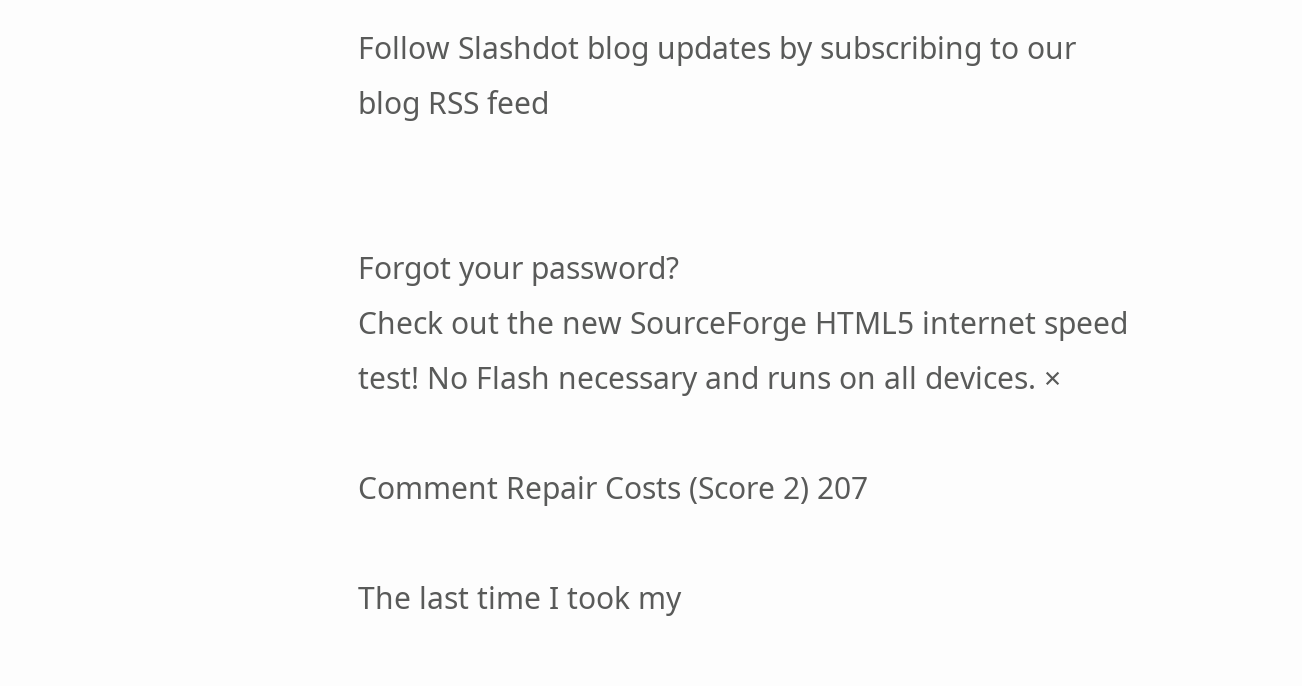Follow Slashdot blog updates by subscribing to our blog RSS feed


Forgot your password?
Check out the new SourceForge HTML5 internet speed test! No Flash necessary and runs on all devices. ×

Comment Repair Costs (Score 2) 207

The last time I took my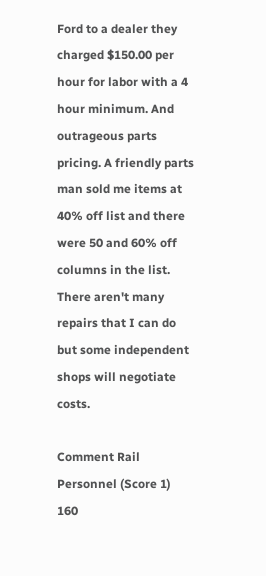Ford to a dealer they charged $150.00 per hour for labor with a 4 hour minimum. And outrageous parts pricing. A friendly parts man sold me items at 40% off list and there were 50 and 60% off columns in the list. There aren't many repairs that I can do but some independent shops will negotiate costs.

Comment Rail Personnel (Score 1) 160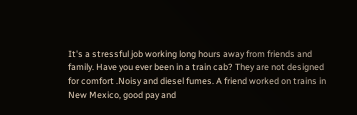It's a stressful job working long hours away from friends and family. Have you ever been in a train cab? They are not designed for comfort .Noisy and diesel fumes. A friend worked on trains in New Mexico, good pay and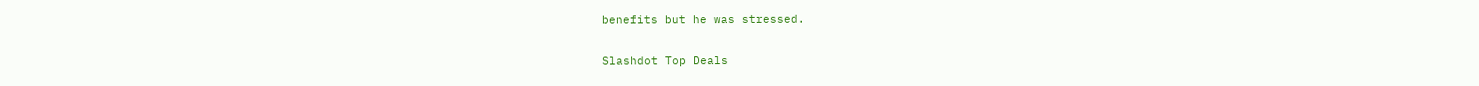benefits but he was stressed.

Slashdot Top Deals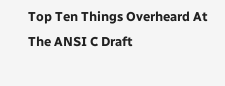Top Ten Things Overheard At The ANSI C Draft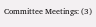Committee Meetings: (3)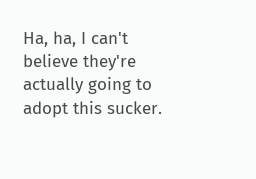Ha, ha, I can't believe they're actually going to adopt this sucker.